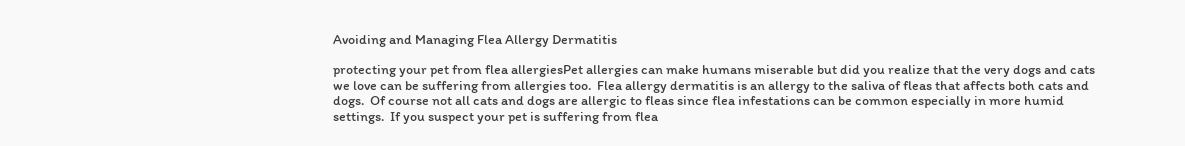Avoiding and Managing Flea Allergy Dermatitis

protecting your pet from flea allergiesPet allergies can make humans miserable but did you realize that the very dogs and cats we love can be suffering from allergies too.  Flea allergy dermatitis is an allergy to the saliva of fleas that affects both cats and dogs.  Of course not all cats and dogs are allergic to fleas since flea infestations can be common especially in more humid settings.  If you suspect your pet is suffering from flea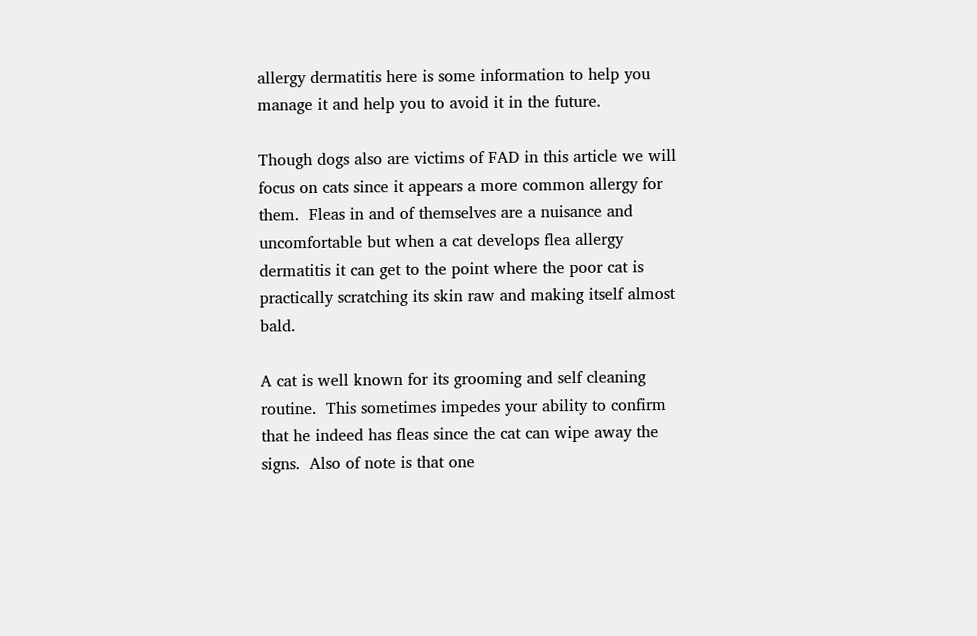allergy dermatitis here is some information to help you manage it and help you to avoid it in the future.

Though dogs also are victims of FAD in this article we will focus on cats since it appears a more common allergy for them.  Fleas in and of themselves are a nuisance and uncomfortable but when a cat develops flea allergy dermatitis it can get to the point where the poor cat is practically scratching its skin raw and making itself almost bald.

A cat is well known for its grooming and self cleaning routine.  This sometimes impedes your ability to confirm that he indeed has fleas since the cat can wipe away the signs.  Also of note is that one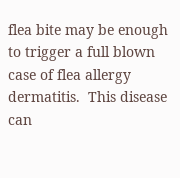flea bite may be enough to trigger a full blown case of flea allergy dermatitis.  This disease can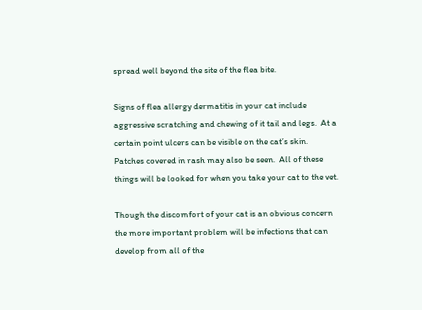spread well beyond the site of the flea bite.

Signs of flea allergy dermatitis in your cat include aggressive scratching and chewing of it tail and legs.  At a certain point ulcers can be visible on the cat’s skin.  Patches covered in rash may also be seen.  All of these things will be looked for when you take your cat to the vet.

Though the discomfort of your cat is an obvious concern the more important problem will be infections that can develop from all of the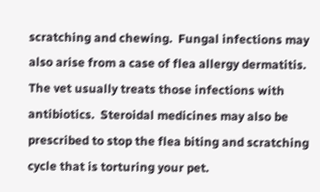scratching and chewing.  Fungal infections may also arise from a case of flea allergy dermatitis.  The vet usually treats those infections with antibiotics.  Steroidal medicines may also be prescribed to stop the flea biting and scratching cycle that is torturing your pet.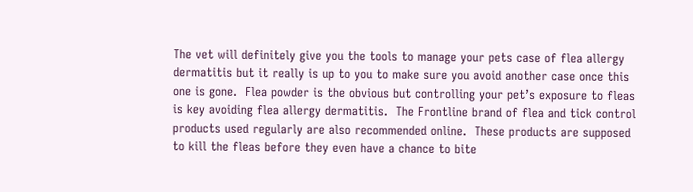The vet will definitely give you the tools to manage your pets case of flea allergy dermatitis but it really is up to you to make sure you avoid another case once this one is gone.  Flea powder is the obvious but controlling your pet’s exposure to fleas is key avoiding flea allergy dermatitis.  The Frontline brand of flea and tick control products used regularly are also recommended online.  These products are supposed to kill the fleas before they even have a chance to bite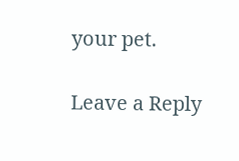your pet.

Leave a Reply